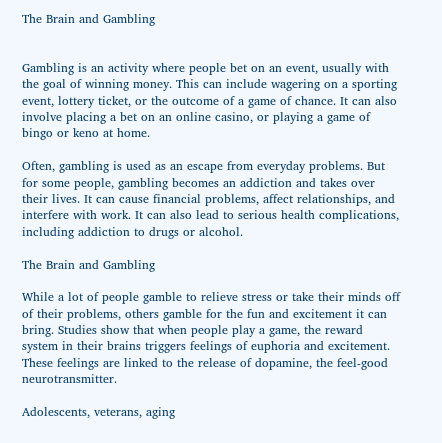The Brain and Gambling


Gambling is an activity where people bet on an event, usually with the goal of winning money. This can include wagering on a sporting event, lottery ticket, or the outcome of a game of chance. It can also involve placing a bet on an online casino, or playing a game of bingo or keno at home.

Often, gambling is used as an escape from everyday problems. But for some people, gambling becomes an addiction and takes over their lives. It can cause financial problems, affect relationships, and interfere with work. It can also lead to serious health complications, including addiction to drugs or alcohol.

The Brain and Gambling

While a lot of people gamble to relieve stress or take their minds off of their problems, others gamble for the fun and excitement it can bring. Studies show that when people play a game, the reward system in their brains triggers feelings of euphoria and excitement. These feelings are linked to the release of dopamine, the feel-good neurotransmitter.

Adolescents, veterans, aging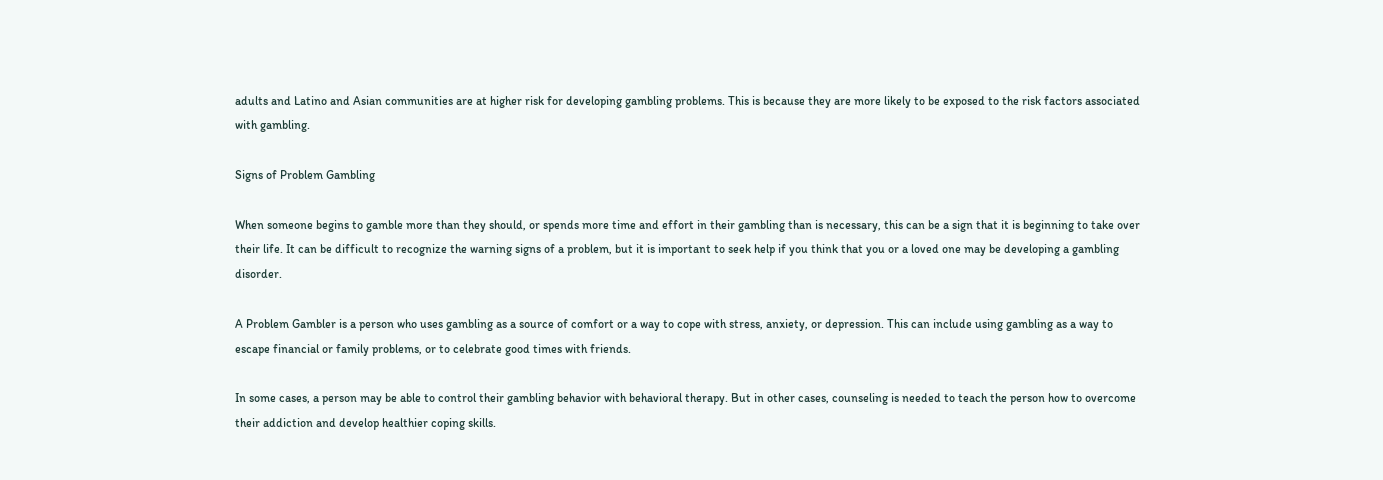adults and Latino and Asian communities are at higher risk for developing gambling problems. This is because they are more likely to be exposed to the risk factors associated with gambling.

Signs of Problem Gambling

When someone begins to gamble more than they should, or spends more time and effort in their gambling than is necessary, this can be a sign that it is beginning to take over their life. It can be difficult to recognize the warning signs of a problem, but it is important to seek help if you think that you or a loved one may be developing a gambling disorder.

A Problem Gambler is a person who uses gambling as a source of comfort or a way to cope with stress, anxiety, or depression. This can include using gambling as a way to escape financial or family problems, or to celebrate good times with friends.

In some cases, a person may be able to control their gambling behavior with behavioral therapy. But in other cases, counseling is needed to teach the person how to overcome their addiction and develop healthier coping skills.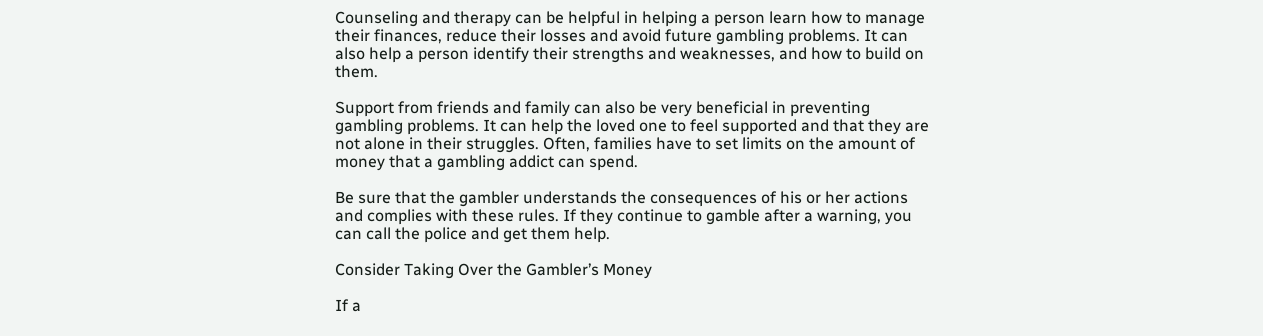Counseling and therapy can be helpful in helping a person learn how to manage their finances, reduce their losses and avoid future gambling problems. It can also help a person identify their strengths and weaknesses, and how to build on them.

Support from friends and family can also be very beneficial in preventing gambling problems. It can help the loved one to feel supported and that they are not alone in their struggles. Often, families have to set limits on the amount of money that a gambling addict can spend.

Be sure that the gambler understands the consequences of his or her actions and complies with these rules. If they continue to gamble after a warning, you can call the police and get them help.

Consider Taking Over the Gambler’s Money

If a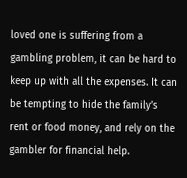loved one is suffering from a gambling problem, it can be hard to keep up with all the expenses. It can be tempting to hide the family’s rent or food money, and rely on the gambler for financial help.